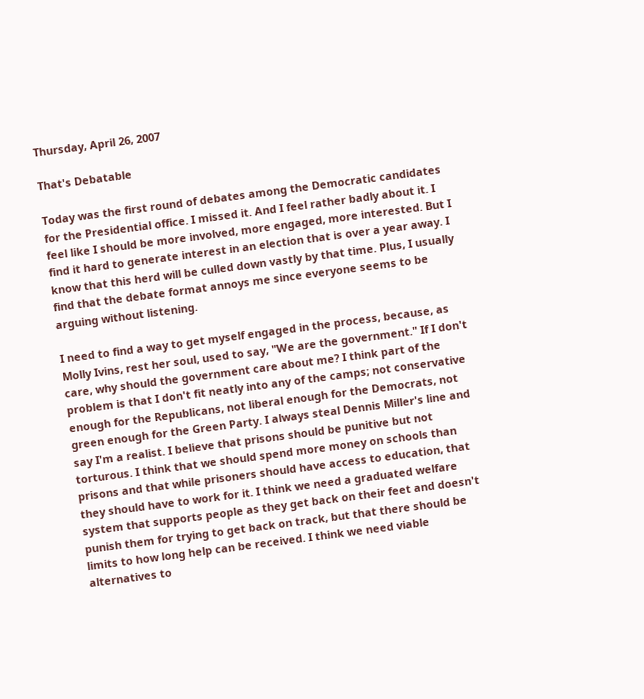Thursday, April 26, 2007

That's Debatable

Today was the first round of debates among the Democratic candidates for the Presidential office. I missed it. And I feel rather badly about it. I feel like I should be more involved, more engaged, more interested. But I find it hard to generate interest in an election that is over a year away. I know that this herd will be culled down vastly by that time. Plus, I usually find that the debate format annoys me since everyone seems to be arguing without listening.

I need to find a way to get myself engaged in the process, because, as Molly Ivins, rest her soul, used to say, "We are the government." If I don't care, why should the government care about me? I think part of the problem is that I don't fit neatly into any of the camps; not conservative enough for the Republicans, not liberal enough for the Democrats, not green enough for the Green Party. I always steal Dennis Miller's line and say I'm a realist. I believe that prisons should be punitive but not torturous. I think that we should spend more money on schools than prisons and that while prisoners should have access to education, that they should have to work for it. I think we need a graduated welfare system that supports people as they get back on their feet and doesn't punish them for trying to get back on track, but that there should be limits to how long help can be received. I think we need viable alternatives to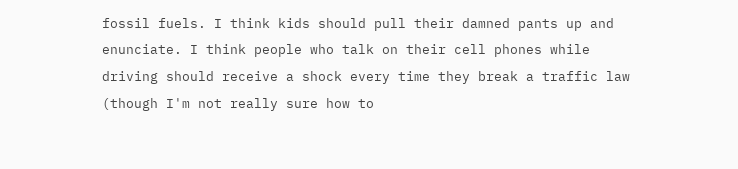fossil fuels. I think kids should pull their damned pants up and enunciate. I think people who talk on their cell phones while driving should receive a shock every time they break a traffic law (though I'm not really sure how to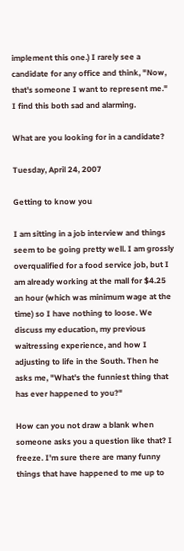implement this one.) I rarely see a candidate for any office and think, "Now, that's someone I want to represent me." I find this both sad and alarming.

What are you looking for in a candidate?

Tuesday, April 24, 2007

Getting to know you

I am sitting in a job interview and things seem to be going pretty well. I am grossly overqualified for a food service job, but I am already working at the mall for $4.25 an hour (which was minimum wage at the time) so I have nothing to loose. We discuss my education, my previous waitressing experience, and how I adjusting to life in the South. Then he asks me, "What's the funniest thing that has ever happened to you?"

How can you not draw a blank when someone asks you a question like that? I freeze. I'm sure there are many funny things that have happened to me up to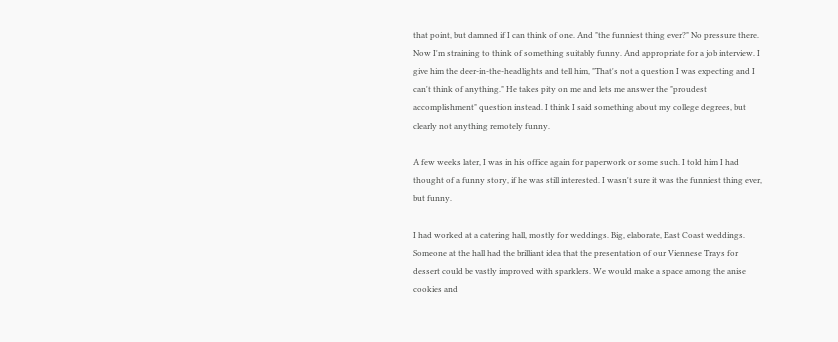that point, but damned if I can think of one. And "the funniest thing ever?" No pressure there. Now I'm straining to think of something suitably funny. And appropriate for a job interview. I give him the deer-in-the-headlights and tell him, "That's not a question I was expecting and I can't think of anything." He takes pity on me and lets me answer the "proudest accomplishment" question instead. I think I said something about my college degrees, but clearly not anything remotely funny.

A few weeks later, I was in his office again for paperwork or some such. I told him I had thought of a funny story, if he was still interested. I wasn't sure it was the funniest thing ever, but funny.

I had worked at a catering hall, mostly for weddings. Big, elaborate, East Coast weddings. Someone at the hall had the brilliant idea that the presentation of our Viennese Trays for dessert could be vastly improved with sparklers. We would make a space among the anise cookies and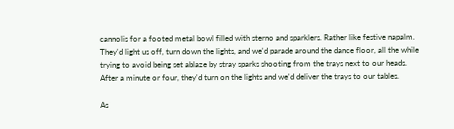cannolis for a footed metal bowl filled with sterno and sparklers. Rather like festive napalm. They'd light us off, turn down the lights, and we'd parade around the dance floor, all the while trying to avoid being set ablaze by stray sparks shooting from the trays next to our heads. After a minute or four, they'd turn on the lights and we'd deliver the trays to our tables.

As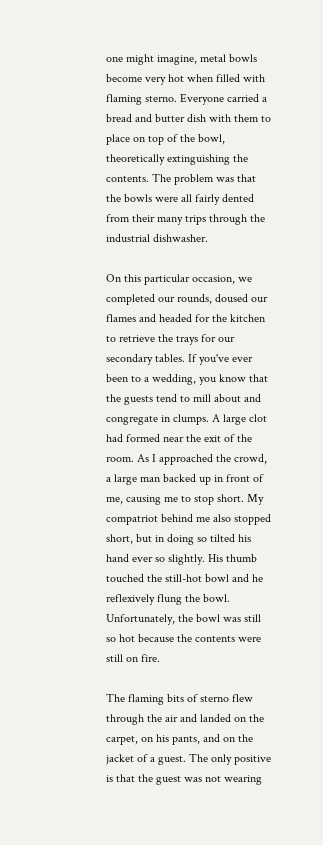one might imagine, metal bowls become very hot when filled with flaming sterno. Everyone carried a bread and butter dish with them to place on top of the bowl, theoretically extinguishing the contents. The problem was that the bowls were all fairly dented from their many trips through the industrial dishwasher.

On this particular occasion, we completed our rounds, doused our flames and headed for the kitchen to retrieve the trays for our secondary tables. If you've ever been to a wedding, you know that the guests tend to mill about and congregate in clumps. A large clot had formed near the exit of the room. As I approached the crowd, a large man backed up in front of me, causing me to stop short. My compatriot behind me also stopped short, but in doing so tilted his hand ever so slightly. His thumb touched the still-hot bowl and he reflexively flung the bowl. Unfortunately, the bowl was still so hot because the contents were still on fire.

The flaming bits of sterno flew through the air and landed on the carpet, on his pants, and on the jacket of a guest. The only positive is that the guest was not wearing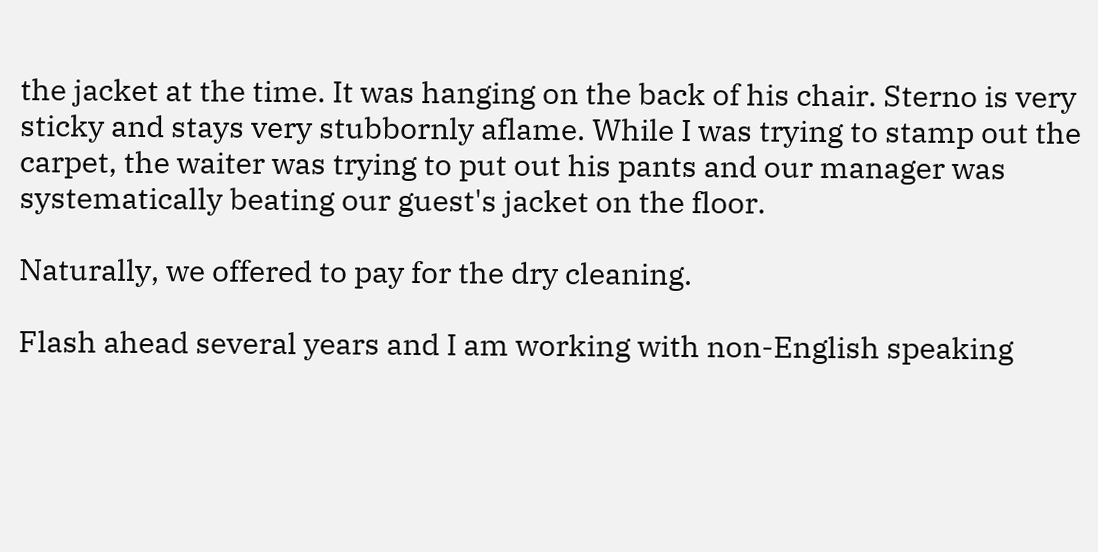the jacket at the time. It was hanging on the back of his chair. Sterno is very sticky and stays very stubbornly aflame. While I was trying to stamp out the carpet, the waiter was trying to put out his pants and our manager was systematically beating our guest's jacket on the floor.

Naturally, we offered to pay for the dry cleaning.

Flash ahead several years and I am working with non-English speaking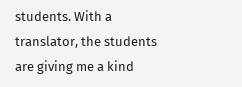students. With a translator, the students are giving me a kind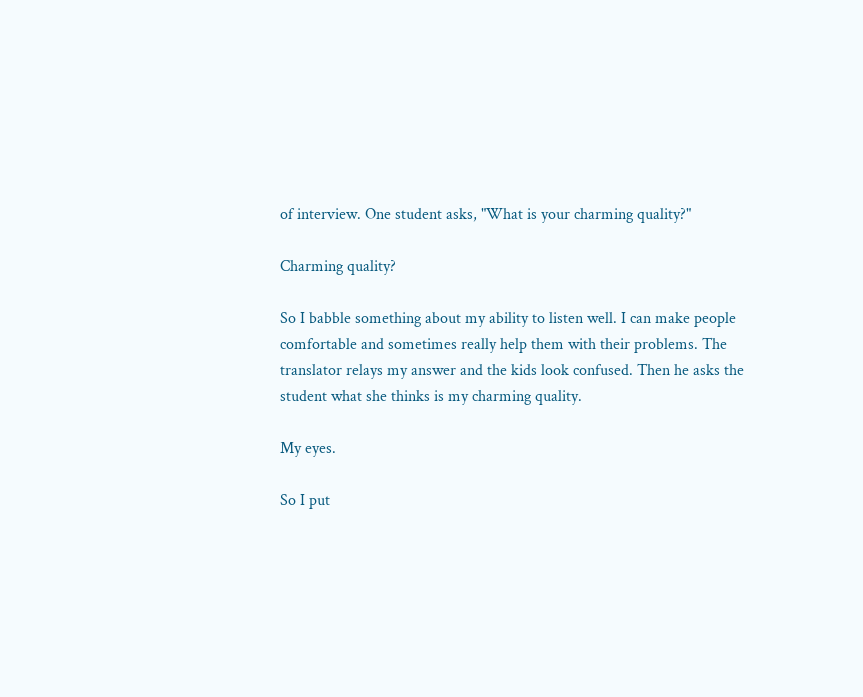of interview. One student asks, "What is your charming quality?"

Charming quality?

So I babble something about my ability to listen well. I can make people comfortable and sometimes really help them with their problems. The translator relays my answer and the kids look confused. Then he asks the student what she thinks is my charming quality.

My eyes.

So I put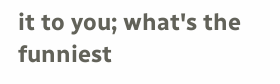it to you; what's the funniest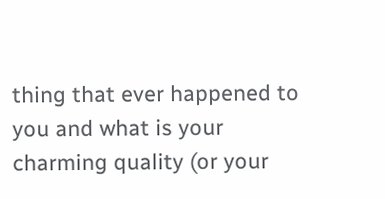thing that ever happened to you and what is your charming quality (or your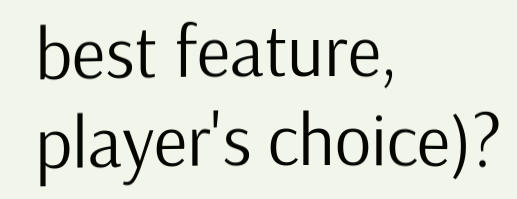best feature, player's choice)?